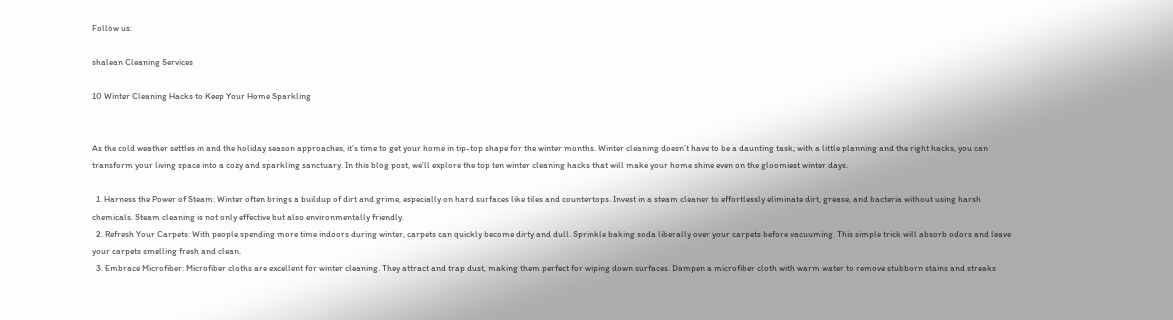Follow us:

shalean Cleaning Services

10 Winter Cleaning Hacks to Keep Your Home Sparkling


As the cold weather settles in and the holiday season approaches, it’s time to get your home in tip-top shape for the winter months. Winter cleaning doesn’t have to be a daunting task; with a little planning and the right hacks, you can transform your living space into a cozy and sparkling sanctuary. In this blog post, we’ll explore the top ten winter cleaning hacks that will make your home shine even on the gloomiest winter days.

  1. Harness the Power of Steam: Winter often brings a buildup of dirt and grime, especially on hard surfaces like tiles and countertops. Invest in a steam cleaner to effortlessly eliminate dirt, grease, and bacteria without using harsh chemicals. Steam cleaning is not only effective but also environmentally friendly.
  2. Refresh Your Carpets: With people spending more time indoors during winter, carpets can quickly become dirty and dull. Sprinkle baking soda liberally over your carpets before vacuuming. This simple trick will absorb odors and leave your carpets smelling fresh and clean.
  3. Embrace Microfiber: Microfiber cloths are excellent for winter cleaning. They attract and trap dust, making them perfect for wiping down surfaces. Dampen a microfiber cloth with warm water to remove stubborn stains and streaks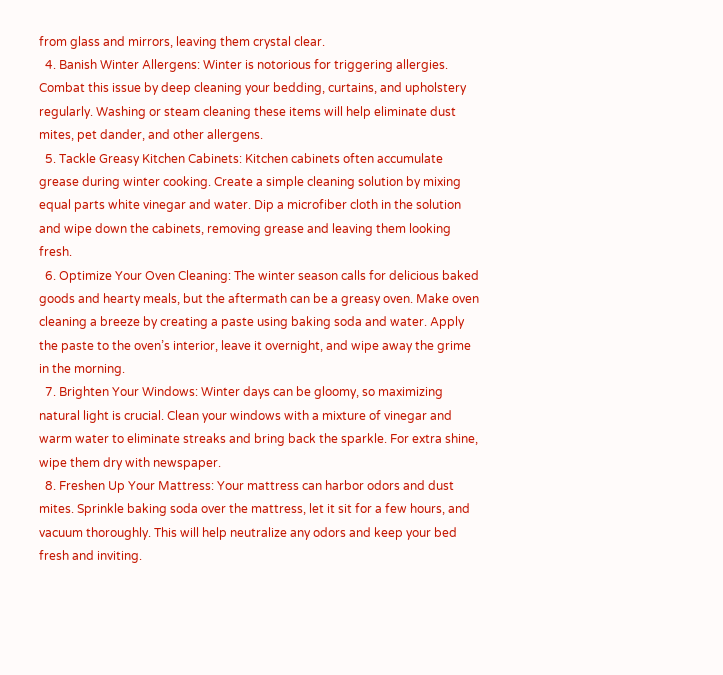from glass and mirrors, leaving them crystal clear.
  4. Banish Winter Allergens: Winter is notorious for triggering allergies. Combat this issue by deep cleaning your bedding, curtains, and upholstery regularly. Washing or steam cleaning these items will help eliminate dust mites, pet dander, and other allergens.
  5. Tackle Greasy Kitchen Cabinets: Kitchen cabinets often accumulate grease during winter cooking. Create a simple cleaning solution by mixing equal parts white vinegar and water. Dip a microfiber cloth in the solution and wipe down the cabinets, removing grease and leaving them looking fresh.
  6. Optimize Your Oven Cleaning: The winter season calls for delicious baked goods and hearty meals, but the aftermath can be a greasy oven. Make oven cleaning a breeze by creating a paste using baking soda and water. Apply the paste to the oven’s interior, leave it overnight, and wipe away the grime in the morning.
  7. Brighten Your Windows: Winter days can be gloomy, so maximizing natural light is crucial. Clean your windows with a mixture of vinegar and warm water to eliminate streaks and bring back the sparkle. For extra shine, wipe them dry with newspaper.
  8. Freshen Up Your Mattress: Your mattress can harbor odors and dust mites. Sprinkle baking soda over the mattress, let it sit for a few hours, and vacuum thoroughly. This will help neutralize any odors and keep your bed fresh and inviting.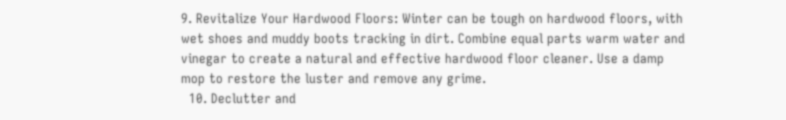9. Revitalize Your Hardwood Floors: Winter can be tough on hardwood floors, with wet shoes and muddy boots tracking in dirt. Combine equal parts warm water and vinegar to create a natural and effective hardwood floor cleaner. Use a damp mop to restore the luster and remove any grime.
  10. Declutter and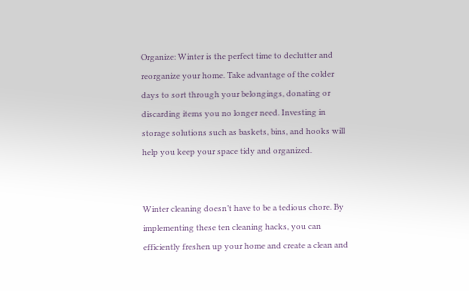Organize: Winter is the perfect time to declutter and reorganize your home. Take advantage of the colder days to sort through your belongings, donating or discarding items you no longer need. Investing in storage solutions such as baskets, bins, and hooks will help you keep your space tidy and organized.


Winter cleaning doesn’t have to be a tedious chore. By implementing these ten cleaning hacks, you can efficiently freshen up your home and create a clean and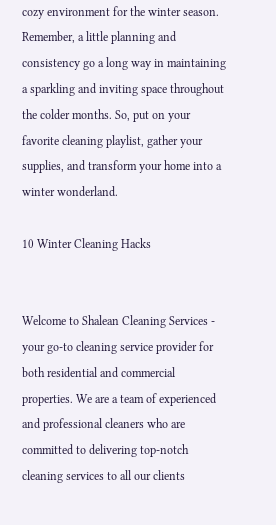cozy environment for the winter season. Remember, a little planning and consistency go a long way in maintaining a sparkling and inviting space throughout the colder months. So, put on your favorite cleaning playlist, gather your supplies, and transform your home into a winter wonderland.

10 Winter Cleaning Hacks


Welcome to Shalean Cleaning Services - your go-to cleaning service provider for both residential and commercial properties. We are a team of experienced and professional cleaners who are committed to delivering top-notch cleaning services to all our clients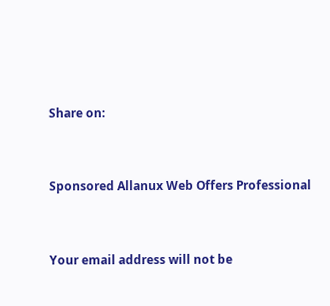Share on:


Sponsored Allanux Web Offers Professional


Your email address will not be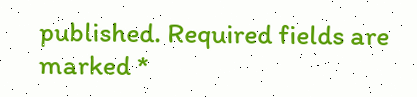published. Required fields are marked *